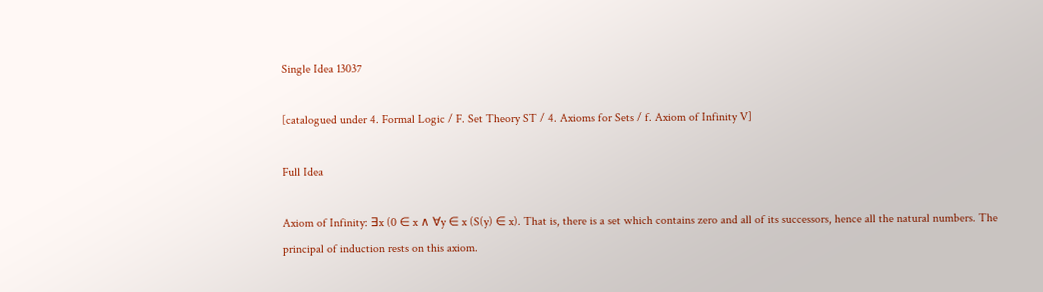Single Idea 13037

[catalogued under 4. Formal Logic / F. Set Theory ST / 4. Axioms for Sets / f. Axiom of Infinity V]

Full Idea

Axiom of Infinity: ∃x (0 ∈ x ∧ ∀y ∈ x (S(y) ∈ x). That is, there is a set which contains zero and all of its successors, hence all the natural numbers. The principal of induction rests on this axiom.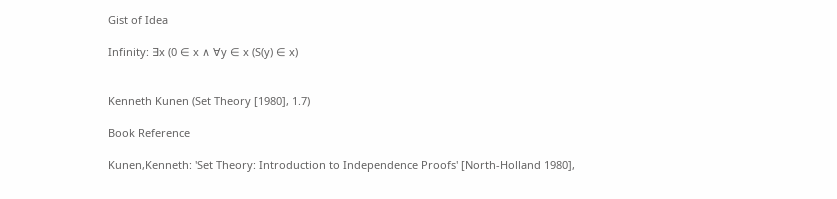Gist of Idea

Infinity: ∃x (0 ∈ x ∧ ∀y ∈ x (S(y) ∈ x)


Kenneth Kunen (Set Theory [1980], 1.7)

Book Reference

Kunen,Kenneth: 'Set Theory: Introduction to Independence Proofs' [North-Holland 1980],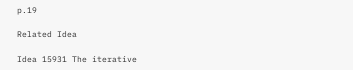p.19

Related Idea

Idea 15931 The iterative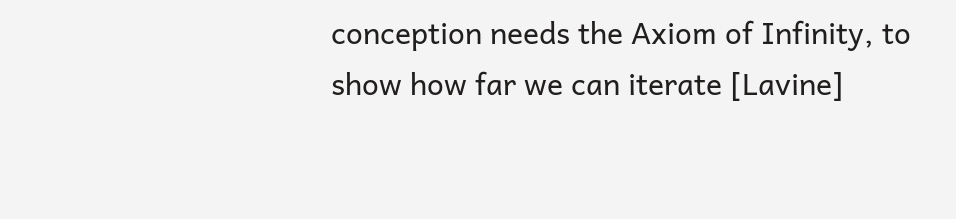conception needs the Axiom of Infinity, to show how far we can iterate [Lavine]